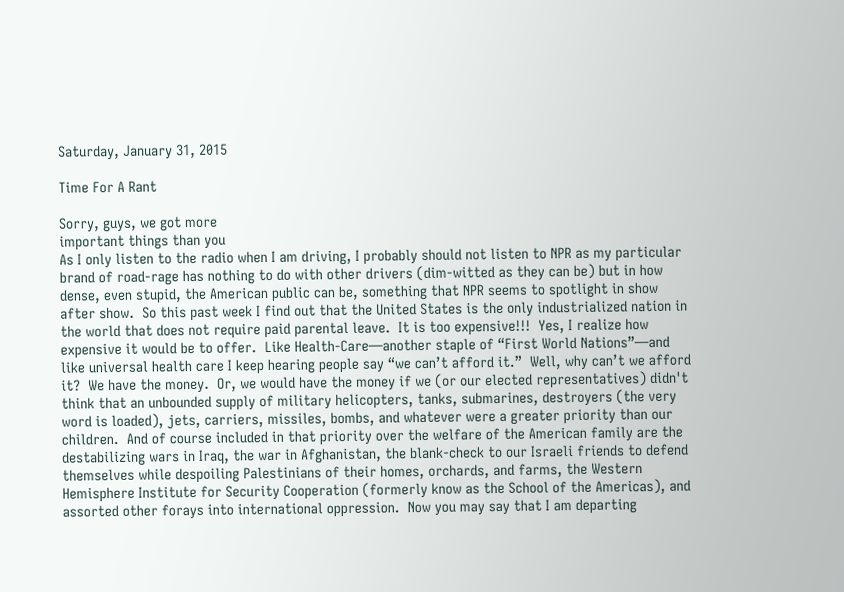Saturday, January 31, 2015

Time For A Rant

Sorry, guys, we got more
important things than you
As I only listen to the radio when I am driving, I probably should not listen to NPR as my particular brand of road-rage has nothing to do with other drivers (dim-witted as they can be) but in how dense, even stupid, the American public can be, something that NPR seems to spotlight in show after show.  So this past week I find out that the United States is the only industrialized nation in the world that does not require paid parental leave.  It is too expensive!!!  Yes, I realize how expensive it would be to offer.  Like Health-Care—another staple of “First World Nations”—and like universal health care I keep hearing people say “we can’t afford it.”  Well, why can’t we afford it?  We have the money.  Or, we would have the money if we (or our elected representatives) didn't  think that an unbounded supply of military helicopters, tanks, submarines, destroyers (the very word is loaded), jets, carriers, missiles, bombs, and whatever were a greater priority than our children.  And of course included in that priority over the welfare of the American family are the destabilizing wars in Iraq, the war in Afghanistan, the blank-check to our Israeli friends to defend themselves while despoiling Palestinians of their homes, orchards, and farms, the Western Hemisphere Institute for Security Cooperation (formerly know as the School of the Americas), and assorted other forays into international oppression.  Now you may say that I am departing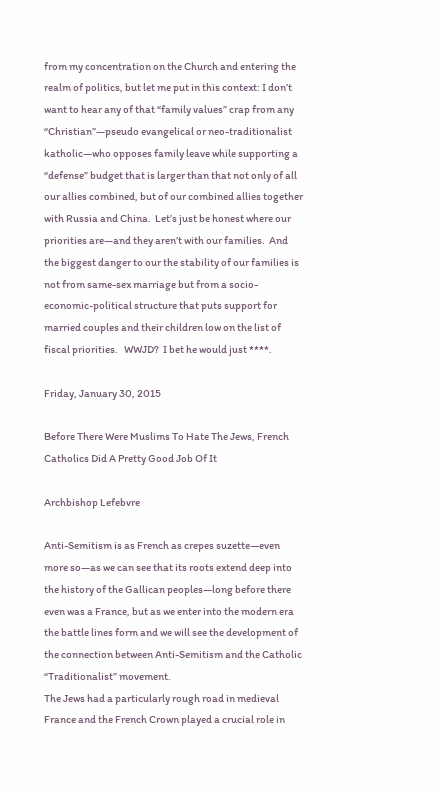from my concentration on the Church and entering the realm of politics, but let me put in this context: I don’t want to hear any of that “family values” crap from any “Christian”—pseudo evangelical or neo-traditionalist katholic—who opposes family leave while supporting a “defense” budget that is larger than that not only of all our allies combined, but of our combined allies together with Russia and China.  Let’s just be honest where our priorities are—and they aren’t with our families.  And the biggest danger to our the stability of our families is not from same-sex marriage but from a socio-economic-political structure that puts support for married couples and their children low on the list of fiscal priorities.   WWJD?  I bet he would just ****.

Friday, January 30, 2015

Before There Were Muslims To Hate The Jews, French Catholics Did A Pretty Good Job Of It

Archbishop Lefebvre

Anti-Semitism is as French as crepes suzette—even more so—as we can see that its roots extend deep into the history of the Gallican peoples—long before there even was a France, but as we enter into the modern era the battle lines form and we will see the development of the connection between Anti-Semitism and the Catholic “Traditionalist” movement.
The Jews had a particularly rough road in medieval France and the French Crown played a crucial role in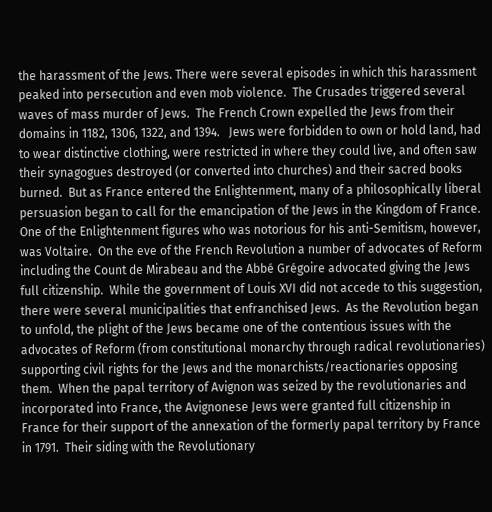the harassment of the Jews. There were several episodes in which this harassment peaked into persecution and even mob violence.  The Crusades triggered several waves of mass murder of Jews.  The French Crown expelled the Jews from their domains in 1182, 1306, 1322, and 1394.   Jews were forbidden to own or hold land, had to wear distinctive clothing, were restricted in where they could live, and often saw their synagogues destroyed (or converted into churches) and their sacred books burned.  But as France entered the Enlightenment, many of a philosophically liberal persuasion began to call for the emancipation of the Jews in the Kingdom of France. One of the Enlightenment figures who was notorious for his anti-Semitism, however, was Voltaire.  On the eve of the French Revolution a number of advocates of Reform including the Count de Mirabeau and the Abbé Grégoire advocated giving the Jews full citizenship.  While the government of Louis XVI did not accede to this suggestion, there were several municipalities that enfranchised Jews.  As the Revolution began to unfold, the plight of the Jews became one of the contentious issues with the advocates of Reform (from constitutional monarchy through radical revolutionaries) supporting civil rights for the Jews and the monarchists/reactionaries opposing them.  When the papal territory of Avignon was seized by the revolutionaries and incorporated into France, the Avignonese Jews were granted full citizenship in France for their support of the annexation of the formerly papal territory by France in 1791.  Their siding with the Revolutionary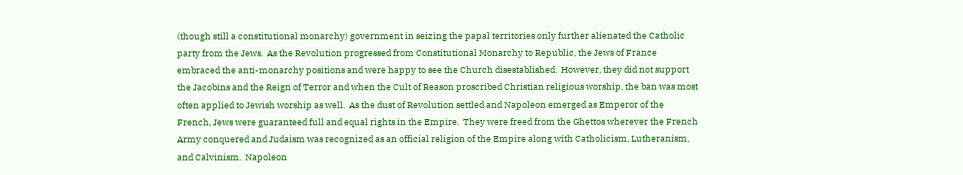(though still a constitutional monarchy) government in seizing the papal territories only further alienated the Catholic party from the Jews.  As the Revolution progressed from Constitutional Monarchy to Republic, the Jews of France embraced the anti-monarchy positions and were happy to see the Church disestablished.  However, they did not support the Jacobins and the Reign of Terror and when the Cult of Reason proscribed Christian religious worship, the ban was most often applied to Jewish worship as well.  As the dust of Revolution settled and Napoleon emerged as Emperor of the French, Jews were guaranteed full and equal rights in the Empire.  They were freed from the Ghettos wherever the French Army conquered and Judaism was recognized as an official religion of the Empire along with Catholicism, Lutheranism, and Calvinism.  Napoleon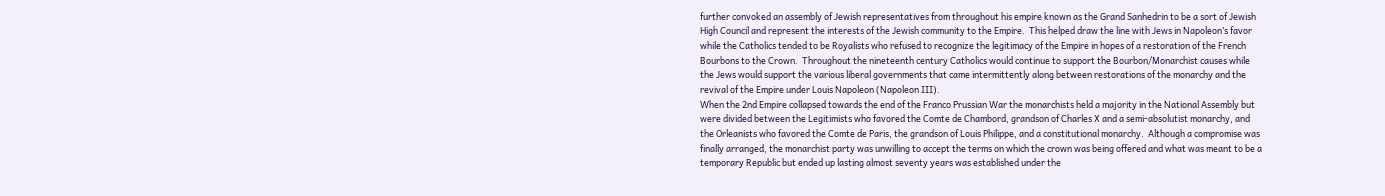further convoked an assembly of Jewish representatives from throughout his empire known as the Grand Sanhedrin to be a sort of Jewish High Council and represent the interests of the Jewish community to the Empire.  This helped draw the line with Jews in Napoleon’s favor while the Catholics tended to be Royalists who refused to recognize the legitimacy of the Empire in hopes of a restoration of the French Bourbons to the Crown.  Throughout the nineteenth century Catholics would continue to support the Bourbon/Monarchist causes while the Jews would support the various liberal governments that came intermittently along between restorations of the monarchy and the revival of the Empire under Louis Napoleon (Napoleon III).
When the 2nd Empire collapsed towards the end of the Franco Prussian War the monarchists held a majority in the National Assembly but were divided between the Legitimists who favored the Comte de Chambord, grandson of Charles X and a semi-absolutist monarchy, and the Orleanists who favored the Comte de Paris, the grandson of Louis Philippe, and a constitutional monarchy.  Although a compromise was finally arranged, the monarchist party was unwilling to accept the terms on which the crown was being offered and what was meant to be a temporary Republic but ended up lasting almost seventy years was established under the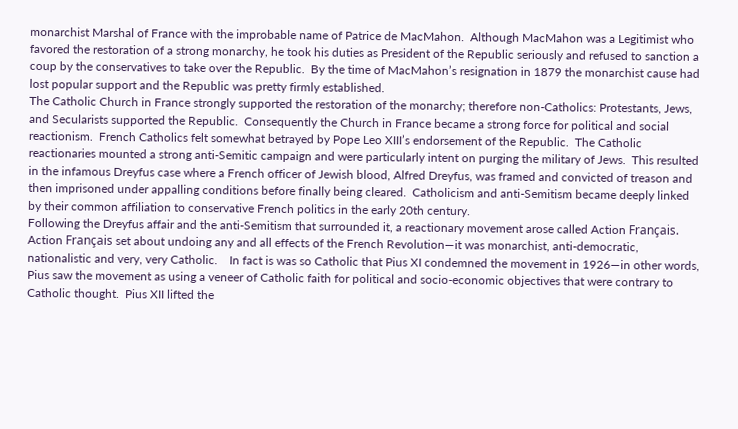monarchist Marshal of France with the improbable name of Patrice de MacMahon.  Although MacMahon was a Legitimist who favored the restoration of a strong monarchy, he took his duties as President of the Republic seriously and refused to sanction a coup by the conservatives to take over the Republic.  By the time of MacMahon’s resignation in 1879 the monarchist cause had lost popular support and the Republic was pretty firmly established.
The Catholic Church in France strongly supported the restoration of the monarchy; therefore non-Catholics: Protestants, Jews, and Secularists supported the Republic.  Consequently the Church in France became a strong force for political and social reactionism.  French Catholics felt somewhat betrayed by Pope Leo XIII’s endorsement of the Republic.  The Catholic reactionaries mounted a strong anti-Semitic campaign and were particularly intent on purging the military of Jews.  This resulted in the infamous Dreyfus case where a French officer of Jewish blood, Alfred Dreyfus, was framed and convicted of treason and then imprisoned under appalling conditions before finally being cleared.  Catholicism and anti-Semitism became deeply linked by their common affiliation to conservative French politics in the early 20th century.
Following the Dreyfus affair and the anti-Semitism that surrounded it, a reactionary movement arose called Action Français.   Action Français set about undoing any and all effects of the French Revolution—it was monarchist, anti-democratic, nationalistic and very, very Catholic.    In fact is was so Catholic that Pius XI condemned the movement in 1926—in other words, Pius saw the movement as using a veneer of Catholic faith for political and socio-economic objectives that were contrary to Catholic thought.  Pius XII lifted the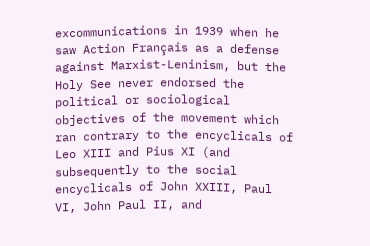excommunications in 1939 when he saw Action Français as a defense against Marxist-Leninism, but the Holy See never endorsed the political or sociological objectives of the movement which ran contrary to the encyclicals of Leo XIII and Pius XI (and subsequently to the social encyclicals of John XXIII, Paul VI, John Paul II, and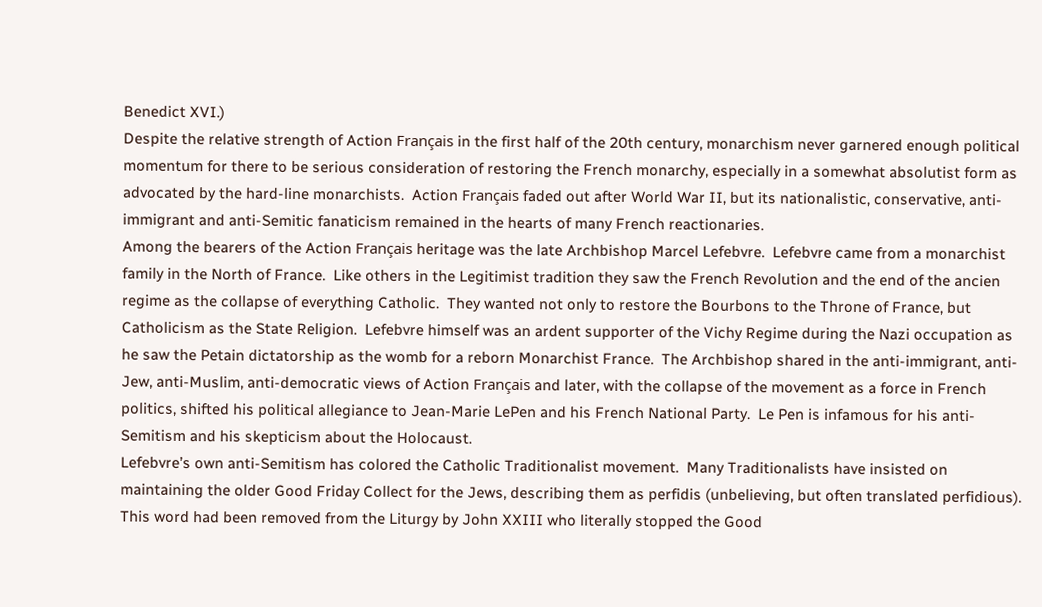Benedict XVI.)
Despite the relative strength of Action Français in the first half of the 20th century, monarchism never garnered enough political momentum for there to be serious consideration of restoring the French monarchy, especially in a somewhat absolutist form as advocated by the hard-line monarchists.  Action Français faded out after World War II, but its nationalistic, conservative, anti-immigrant and anti-Semitic fanaticism remained in the hearts of many French reactionaries.
Among the bearers of the Action Français heritage was the late Archbishop Marcel Lefebvre.  Lefebvre came from a monarchist family in the North of France.  Like others in the Legitimist tradition they saw the French Revolution and the end of the ancien regime as the collapse of everything Catholic.  They wanted not only to restore the Bourbons to the Throne of France, but Catholicism as the State Religion.  Lefebvre himself was an ardent supporter of the Vichy Regime during the Nazi occupation as he saw the Petain dictatorship as the womb for a reborn Monarchist France.  The Archbishop shared in the anti-immigrant, anti-Jew, anti-Muslim, anti-democratic views of Action Français and later, with the collapse of the movement as a force in French politics, shifted his political allegiance to Jean-Marie LePen and his French National Party.  Le Pen is infamous for his anti-Semitism and his skepticism about the Holocaust.
Lefebvre’s own anti-Semitism has colored the Catholic Traditionalist movement.  Many Traditionalists have insisted on maintaining the older Good Friday Collect for the Jews, describing them as perfidis (unbelieving, but often translated perfidious).   This word had been removed from the Liturgy by John XXIII who literally stopped the Good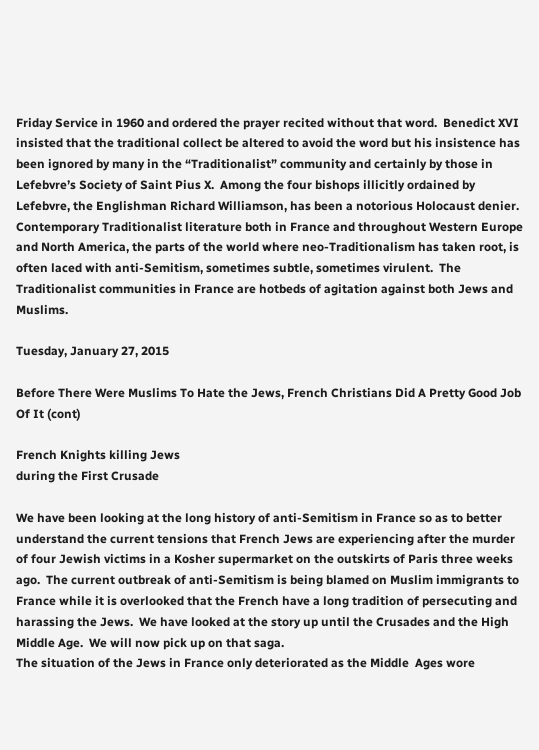Friday Service in 1960 and ordered the prayer recited without that word.  Benedict XVI insisted that the traditional collect be altered to avoid the word but his insistence has been ignored by many in the “Traditionalist” community and certainly by those in Lefebvre’s Society of Saint Pius X.  Among the four bishops illicitly ordained by Lefebvre, the Englishman Richard Williamson, has been a notorious Holocaust denier.  Contemporary Traditionalist literature both in France and throughout Western Europe and North America, the parts of the world where neo-Traditionalism has taken root, is often laced with anti-Semitism, sometimes subtle, sometimes virulent.  The Traditionalist communities in France are hotbeds of agitation against both Jews and Muslims.

Tuesday, January 27, 2015

Before There Were Muslims To Hate the Jews, French Christians Did A Pretty Good Job Of It (cont)

French Knights killing Jews
during the First Crusade

We have been looking at the long history of anti-Semitism in France so as to better understand the current tensions that French Jews are experiencing after the murder of four Jewish victims in a Kosher supermarket on the outskirts of Paris three weeks ago.  The current outbreak of anti-Semitism is being blamed on Muslim immigrants to France while it is overlooked that the French have a long tradition of persecuting and harassing the Jews.  We have looked at the story up until the Crusades and the High Middle Age.  We will now pick up on that saga.
The situation of the Jews in France only deteriorated as the Middle  Ages wore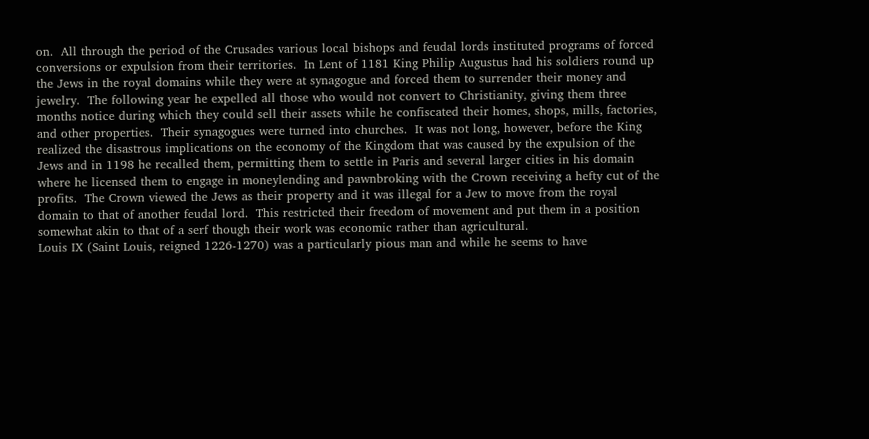on.  All through the period of the Crusades various local bishops and feudal lords instituted programs of forced conversions or expulsion from their territories.  In Lent of 1181 King Philip Augustus had his soldiers round up the Jews in the royal domains while they were at synagogue and forced them to surrender their money and jewelry.  The following year he expelled all those who would not convert to Christianity, giving them three months notice during which they could sell their assets while he confiscated their homes, shops, mills, factories, and other properties.  Their synagogues were turned into churches.  It was not long, however, before the King realized the disastrous implications on the economy of the Kingdom that was caused by the expulsion of the Jews and in 1198 he recalled them, permitting them to settle in Paris and several larger cities in his domain where he licensed them to engage in moneylending and pawnbroking with the Crown receiving a hefty cut of the profits.  The Crown viewed the Jews as their property and it was illegal for a Jew to move from the royal domain to that of another feudal lord.  This restricted their freedom of movement and put them in a position somewhat akin to that of a serf though their work was economic rather than agricultural.
Louis IX (Saint Louis, reigned 1226-1270) was a particularly pious man and while he seems to have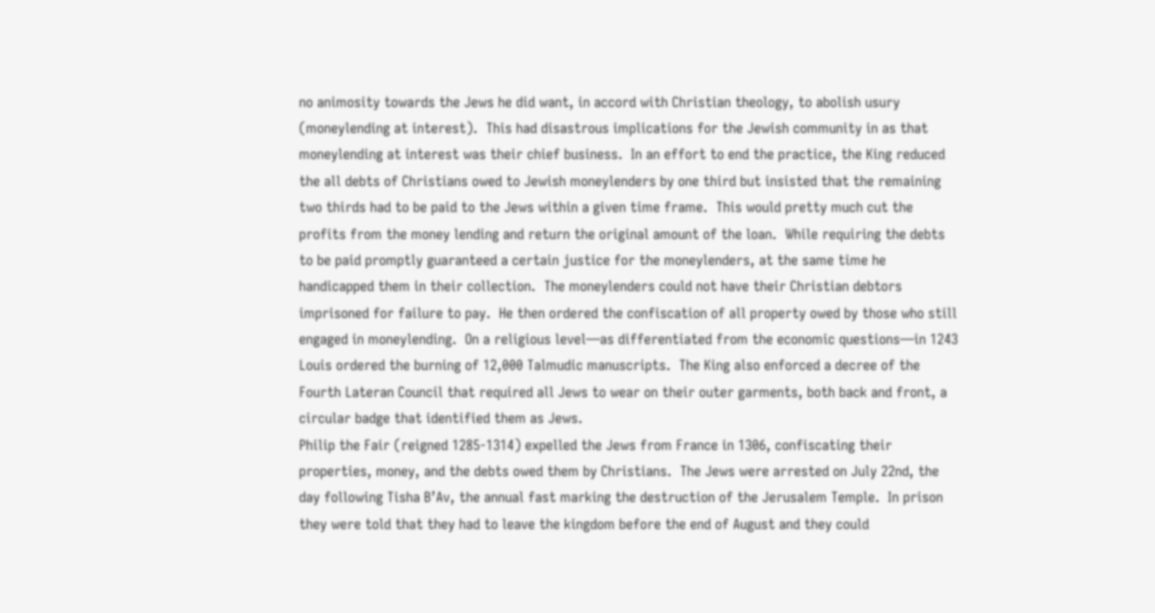no animosity towards the Jews he did want, in accord with Christian theology, to abolish usury (moneylending at interest).  This had disastrous implications for the Jewish community in as that moneylending at interest was their chief business.  In an effort to end the practice, the King reduced the all debts of Christians owed to Jewish moneylenders by one third but insisted that the remaining two thirds had to be paid to the Jews within a given time frame.  This would pretty much cut the profits from the money lending and return the original amount of the loan.  While requiring the debts to be paid promptly guaranteed a certain justice for the moneylenders, at the same time he handicapped them in their collection.  The moneylenders could not have their Christian debtors imprisoned for failure to pay.  He then ordered the confiscation of all property owed by those who still engaged in moneylending.  On a religious level—as differentiated from the economic questions—in 1243 Louis ordered the burning of 12,000 Talmudic manuscripts.  The King also enforced a decree of the Fourth Lateran Council that required all Jews to wear on their outer garments, both back and front, a circular badge that identified them as Jews.
Philip the Fair (reigned 1285-1314) expelled the Jews from France in 1306, confiscating their properties, money, and the debts owed them by Christians.  The Jews were arrested on July 22nd, the day following Tisha B’Av, the annual fast marking the destruction of the Jerusalem Temple.  In prison they were told that they had to leave the kingdom before the end of August and they could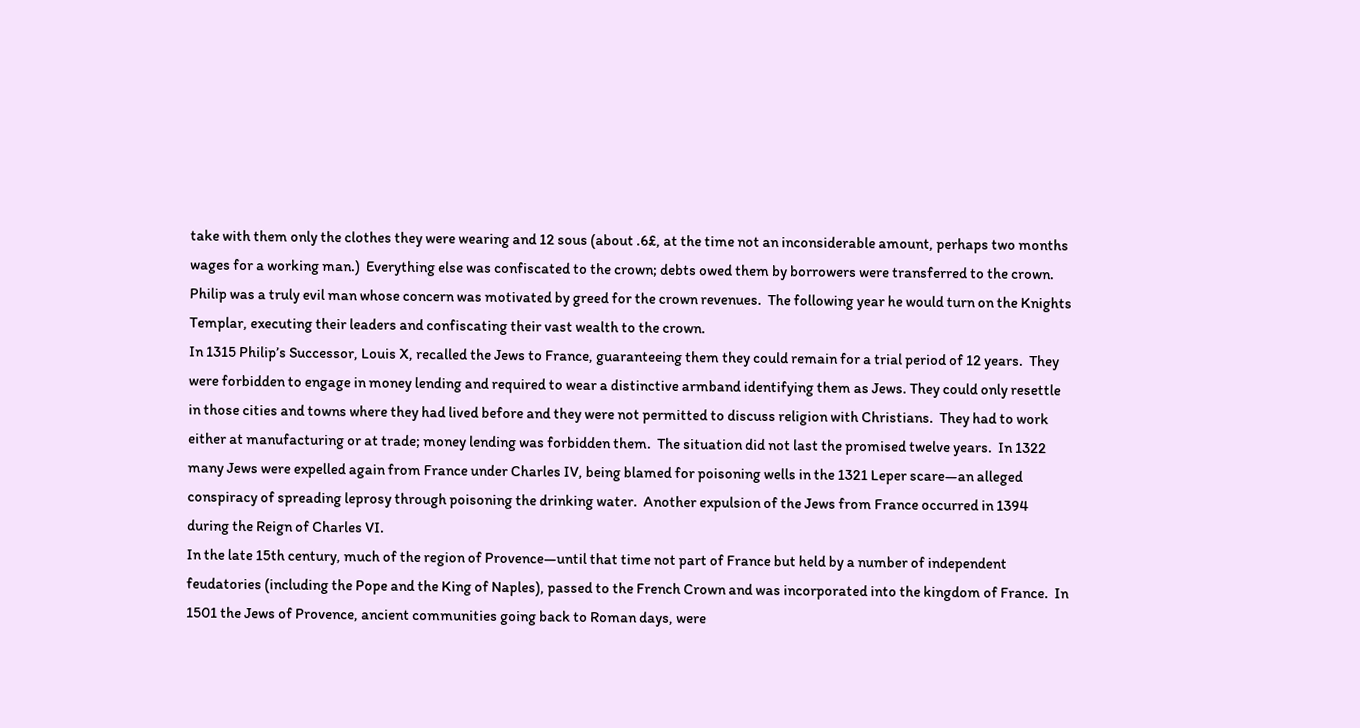take with them only the clothes they were wearing and 12 sous (about .6£, at the time not an inconsiderable amount, perhaps two months wages for a working man.)  Everything else was confiscated to the crown; debts owed them by borrowers were transferred to the crown.  Philip was a truly evil man whose concern was motivated by greed for the crown revenues.  The following year he would turn on the Knights Templar, executing their leaders and confiscating their vast wealth to the crown.
In 1315 Philip’s Successor, Louis X, recalled the Jews to France, guaranteeing them they could remain for a trial period of 12 years.  They were forbidden to engage in money lending and required to wear a distinctive armband identifying them as Jews. They could only resettle in those cities and towns where they had lived before and they were not permitted to discuss religion with Christians.  They had to work either at manufacturing or at trade; money lending was forbidden them.  The situation did not last the promised twelve years.  In 1322 many Jews were expelled again from France under Charles IV, being blamed for poisoning wells in the 1321 Leper scare—an alleged conspiracy of spreading leprosy through poisoning the drinking water.  Another expulsion of the Jews from France occurred in 1394 during the Reign of Charles VI.
In the late 15th century, much of the region of Provence—until that time not part of France but held by a number of independent feudatories (including the Pope and the King of Naples), passed to the French Crown and was incorporated into the kingdom of France.  In 1501 the Jews of Provence, ancient communities going back to Roman days, were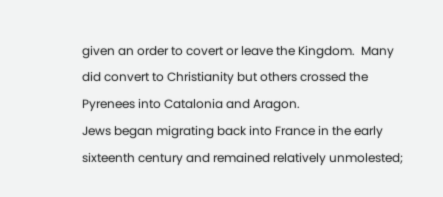given an order to covert or leave the Kingdom.  Many did convert to Christianity but others crossed the Pyrenees into Catalonia and Aragon.
Jews began migrating back into France in the early sixteenth century and remained relatively unmolested;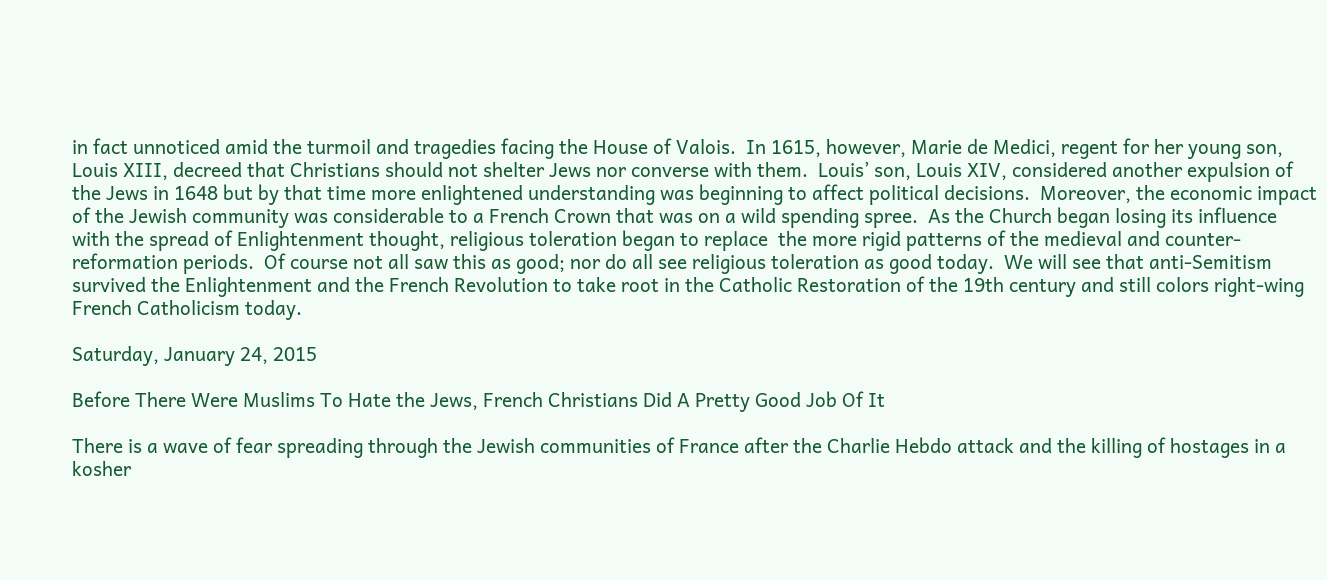in fact unnoticed amid the turmoil and tragedies facing the House of Valois.  In 1615, however, Marie de Medici, regent for her young son, Louis XIII, decreed that Christians should not shelter Jews nor converse with them.  Louis’ son, Louis XIV, considered another expulsion of the Jews in 1648 but by that time more enlightened understanding was beginning to affect political decisions.  Moreover, the economic impact of the Jewish community was considerable to a French Crown that was on a wild spending spree.  As the Church began losing its influence with the spread of Enlightenment thought, religious toleration began to replace  the more rigid patterns of the medieval and counter-reformation periods.  Of course not all saw this as good; nor do all see religious toleration as good today.  We will see that anti-Semitism survived the Enlightenment and the French Revolution to take root in the Catholic Restoration of the 19th century and still colors right-wing French Catholicism today.

Saturday, January 24, 2015

Before There Were Muslims To Hate the Jews, French Christians Did A Pretty Good Job Of It

There is a wave of fear spreading through the Jewish communities of France after the Charlie Hebdo attack and the killing of hostages in a kosher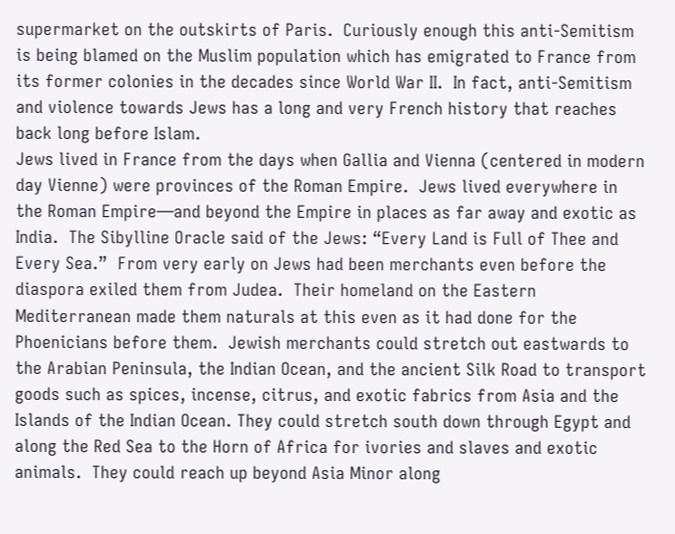supermarket on the outskirts of Paris.  Curiously enough this anti-Semitism is being blamed on the Muslim population which has emigrated to France from its former colonies in the decades since World War II.  In fact, anti-Semitism and violence towards Jews has a long and very French history that reaches back long before Islam.
Jews lived in France from the days when Gallia and Vienna (centered in modern day Vienne) were provinces of the Roman Empire.  Jews lived everywhere in the Roman Empire—and beyond the Empire in places as far away and exotic as India.  The Sibylline Oracle said of the Jews: “Every Land is Full of Thee and Every Sea.”  From very early on Jews had been merchants even before the diaspora exiled them from Judea.  Their homeland on the Eastern Mediterranean made them naturals at this even as it had done for the Phoenicians before them.  Jewish merchants could stretch out eastwards to the Arabian Peninsula, the Indian Ocean, and the ancient Silk Road to transport goods such as spices, incense, citrus, and exotic fabrics from Asia and the Islands of the Indian Ocean. They could stretch south down through Egypt and along the Red Sea to the Horn of Africa for ivories and slaves and exotic animals.  They could reach up beyond Asia Minor along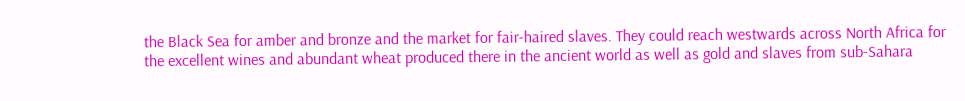the Black Sea for amber and bronze and the market for fair-haired slaves. They could reach westwards across North Africa for the excellent wines and abundant wheat produced there in the ancient world as well as gold and slaves from sub-Sahara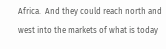Africa.  And they could reach north and west into the markets of what is today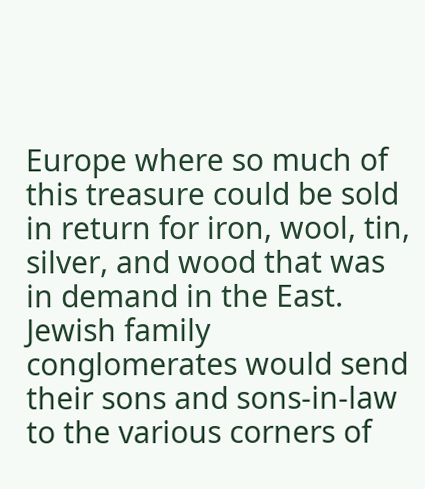Europe where so much of this treasure could be sold in return for iron, wool, tin, silver, and wood that was in demand in the East.  Jewish family conglomerates would send their sons and sons-in-law to the various corners of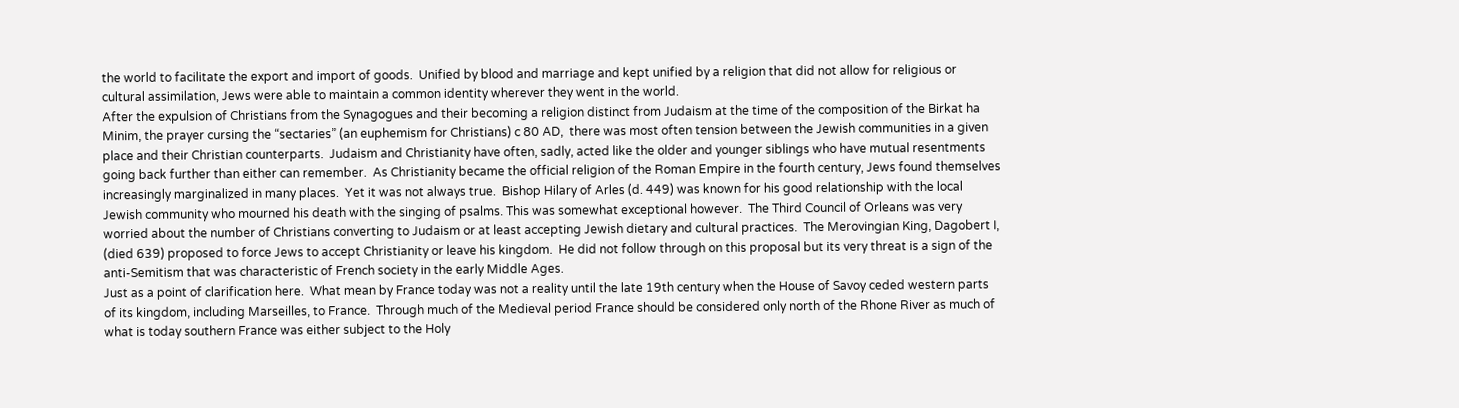the world to facilitate the export and import of goods.  Unified by blood and marriage and kept unified by a religion that did not allow for religious or cultural assimilation, Jews were able to maintain a common identity wherever they went in the world.
After the expulsion of Christians from the Synagogues and their becoming a religion distinct from Judaism at the time of the composition of the Birkat ha Minim, the prayer cursing the “sectaries” (an euphemism for Christians) c 80 AD,  there was most often tension between the Jewish communities in a given place and their Christian counterparts.  Judaism and Christianity have often, sadly, acted like the older and younger siblings who have mutual resentments going back further than either can remember.  As Christianity became the official religion of the Roman Empire in the fourth century, Jews found themselves increasingly marginalized in many places.  Yet it was not always true.  Bishop Hilary of Arles (d. 449) was known for his good relationship with the local Jewish community who mourned his death with the singing of psalms. This was somewhat exceptional however.  The Third Council of Orleans was very worried about the number of Christians converting to Judaism or at least accepting Jewish dietary and cultural practices.  The Merovingian King, Dagobert I, (died 639) proposed to force Jews to accept Christianity or leave his kingdom.  He did not follow through on this proposal but its very threat is a sign of the anti-Semitism that was characteristic of French society in the early Middle Ages.
Just as a point of clarification here.  What mean by France today was not a reality until the late 19th century when the House of Savoy ceded western parts of its kingdom, including Marseilles, to France.  Through much of the Medieval period France should be considered only north of the Rhone River as much of what is today southern France was either subject to the Holy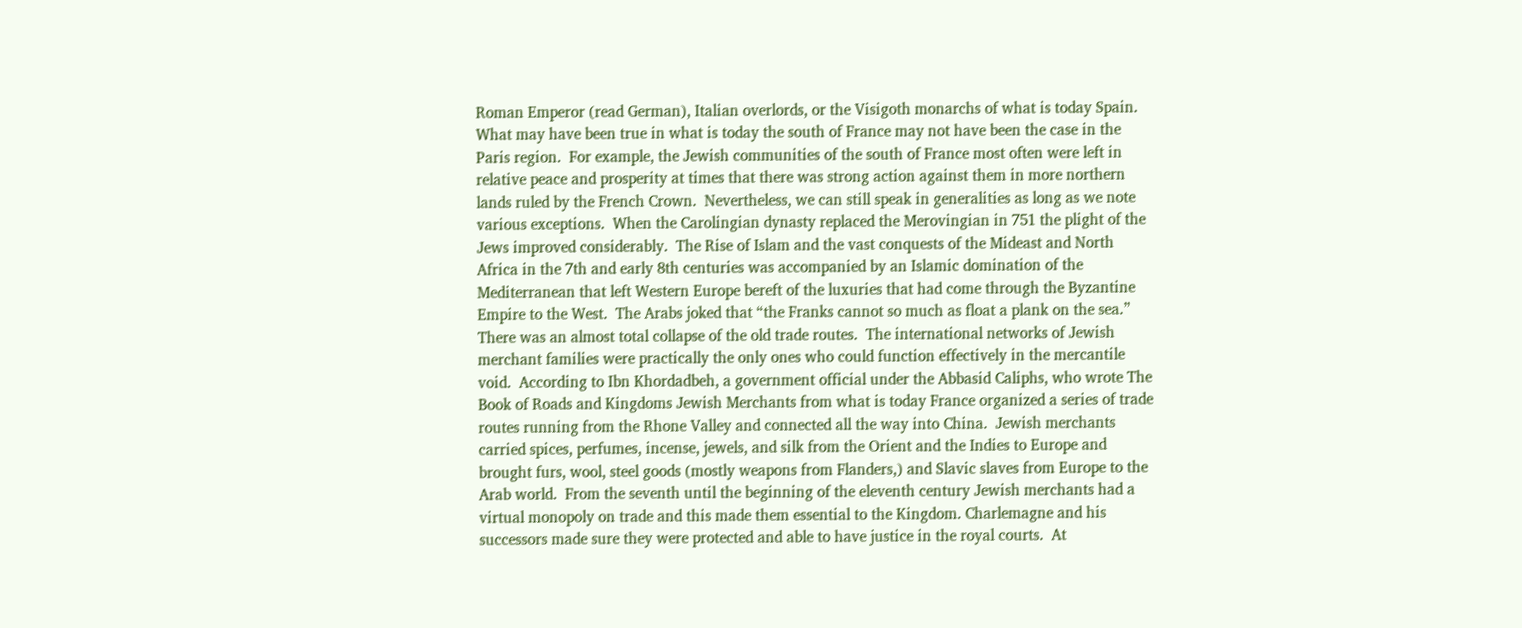Roman Emperor (read German), Italian overlords, or the Visigoth monarchs of what is today Spain.  What may have been true in what is today the south of France may not have been the case in the Paris region.  For example, the Jewish communities of the south of France most often were left in relative peace and prosperity at times that there was strong action against them in more northern lands ruled by the French Crown.  Nevertheless, we can still speak in generalities as long as we note various exceptions.  When the Carolingian dynasty replaced the Merovingian in 751 the plight of the Jews improved considerably.  The Rise of Islam and the vast conquests of the Mideast and North Africa in the 7th and early 8th centuries was accompanied by an Islamic domination of the Mediterranean that left Western Europe bereft of the luxuries that had come through the Byzantine Empire to the West.  The Arabs joked that “the Franks cannot so much as float a plank on the sea.”   There was an almost total collapse of the old trade routes.  The international networks of Jewish merchant families were practically the only ones who could function effectively in the mercantile void.  According to Ibn Khordadbeh, a government official under the Abbasid Caliphs, who wrote The Book of Roads and Kingdoms Jewish Merchants from what is today France organized a series of trade routes running from the Rhone Valley and connected all the way into China.  Jewish merchants carried spices, perfumes, incense, jewels, and silk from the Orient and the Indies to Europe and brought furs, wool, steel goods (mostly weapons from Flanders,) and Slavic slaves from Europe to the Arab world.  From the seventh until the beginning of the eleventh century Jewish merchants had a virtual monopoly on trade and this made them essential to the Kingdom. Charlemagne and his successors made sure they were protected and able to have justice in the royal courts.  At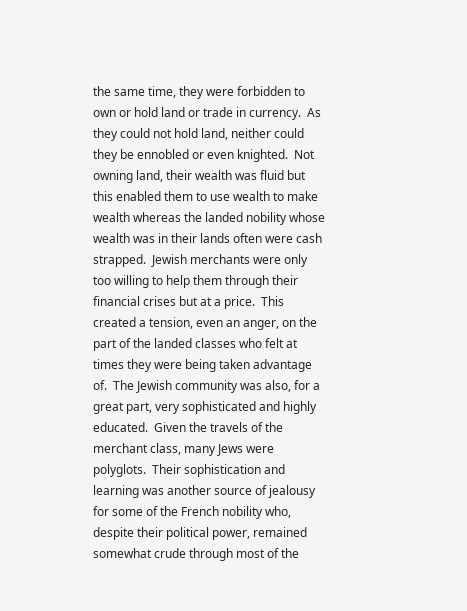the same time, they were forbidden to own or hold land or trade in currency.  As they could not hold land, neither could they be ennobled or even knighted.  Not owning land, their wealth was fluid but this enabled them to use wealth to make wealth whereas the landed nobility whose wealth was in their lands often were cash strapped.  Jewish merchants were only too willing to help them through their financial crises but at a price.  This created a tension, even an anger, on the part of the landed classes who felt at times they were being taken advantage of.  The Jewish community was also, for a great part, very sophisticated and highly educated.  Given the travels of the merchant class, many Jews were polyglots.  Their sophistication and learning was another source of jealousy for some of the French nobility who, despite their political power, remained somewhat crude through most of the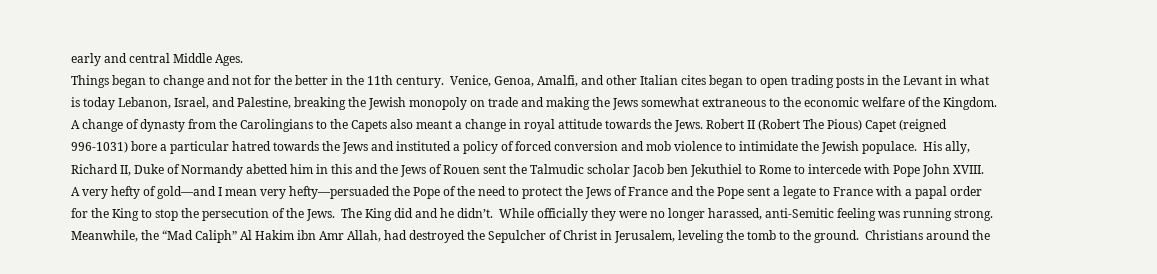early and central Middle Ages.
Things began to change and not for the better in the 11th century.  Venice, Genoa, Amalfi, and other Italian cites began to open trading posts in the Levant in what is today Lebanon, Israel, and Palestine, breaking the Jewish monopoly on trade and making the Jews somewhat extraneous to the economic welfare of the Kingdom.  A change of dynasty from the Carolingians to the Capets also meant a change in royal attitude towards the Jews. Robert II (Robert The Pious) Capet (reigned 996-1031) bore a particular hatred towards the Jews and instituted a policy of forced conversion and mob violence to intimidate the Jewish populace.  His ally, Richard II, Duke of Normandy abetted him in this and the Jews of Rouen sent the Talmudic scholar Jacob ben Jekuthiel to Rome to intercede with Pope John XVIII.  A very hefty of gold—and I mean very hefty—persuaded the Pope of the need to protect the Jews of France and the Pope sent a legate to France with a papal order for the King to stop the persecution of the Jews.  The King did and he didn’t.  While officially they were no longer harassed, anti-Semitic feeling was running strong.  Meanwhile, the “Mad Caliph” Al Hakim ibn Amr Allah, had destroyed the Sepulcher of Christ in Jerusalem, leveling the tomb to the ground.  Christians around the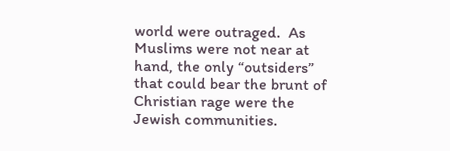world were outraged.  As Muslims were not near at hand, the only “outsiders” that could bear the brunt of Christian rage were the Jewish communities.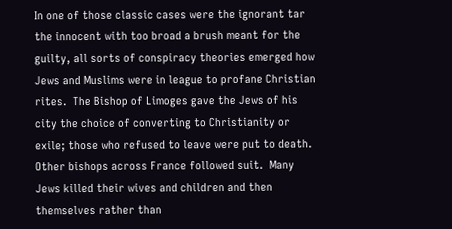In one of those classic cases were the ignorant tar the innocent with too broad a brush meant for the guilty, all sorts of conspiracy theories emerged how Jews and Muslims were in league to profane Christian rites.  The Bishop of Limoges gave the Jews of his city the choice of converting to Christianity or exile; those who refused to leave were put to death.  Other bishops across France followed suit.  Many Jews killed their wives and children and then themselves rather than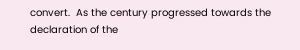convert.  As the century progressed towards the declaration of the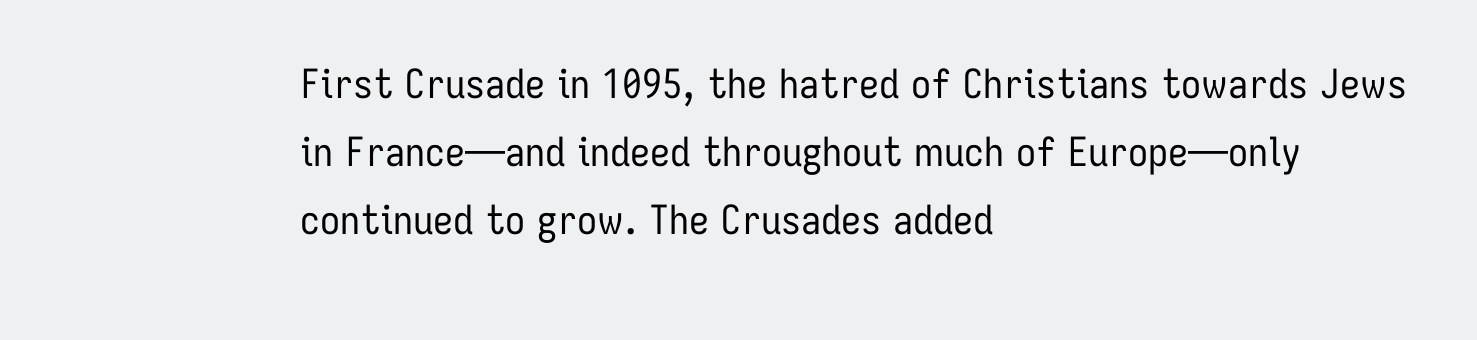First Crusade in 1095, the hatred of Christians towards Jews in France—and indeed throughout much of Europe—only continued to grow. The Crusades added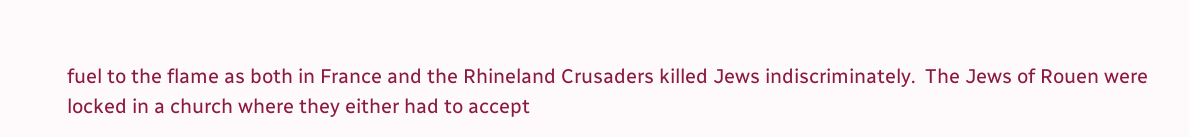fuel to the flame as both in France and the Rhineland Crusaders killed Jews indiscriminately.  The Jews of Rouen were locked in a church where they either had to accept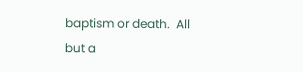baptism or death.  All but a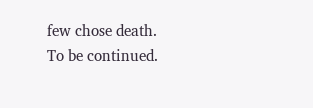few chose death.  To be continued.